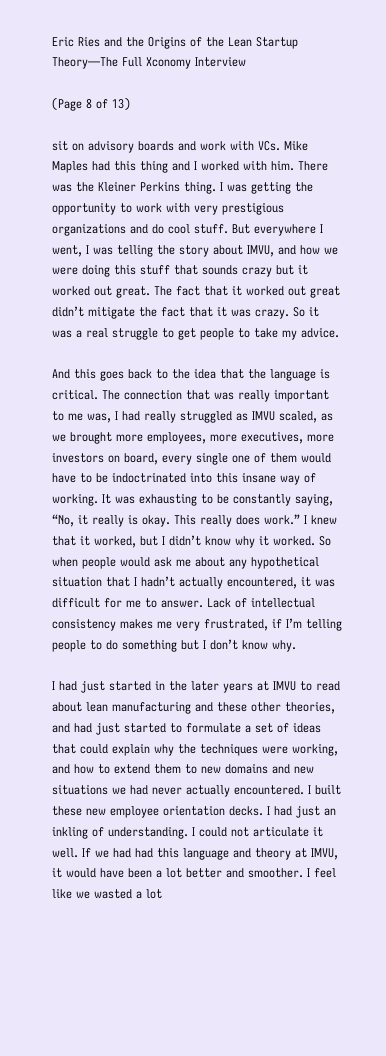Eric Ries and the Origins of the Lean Startup Theory—The Full Xconomy Interview

(Page 8 of 13)

sit on advisory boards and work with VCs. Mike Maples had this thing and I worked with him. There was the Kleiner Perkins thing. I was getting the opportunity to work with very prestigious organizations and do cool stuff. But everywhere I went, I was telling the story about IMVU, and how we were doing this stuff that sounds crazy but it worked out great. The fact that it worked out great didn’t mitigate the fact that it was crazy. So it was a real struggle to get people to take my advice.

And this goes back to the idea that the language is critical. The connection that was really important to me was, I had really struggled as IMVU scaled, as we brought more employees, more executives, more investors on board, every single one of them would have to be indoctrinated into this insane way of working. It was exhausting to be constantly saying, “No, it really is okay. This really does work.” I knew that it worked, but I didn’t know why it worked. So when people would ask me about any hypothetical situation that I hadn’t actually encountered, it was difficult for me to answer. Lack of intellectual consistency makes me very frustrated, if I’m telling people to do something but I don’t know why.

I had just started in the later years at IMVU to read about lean manufacturing and these other theories, and had just started to formulate a set of ideas that could explain why the techniques were working, and how to extend them to new domains and new situations we had never actually encountered. I built these new employee orientation decks. I had just an inkling of understanding. I could not articulate it well. If we had had this language and theory at IMVU, it would have been a lot better and smoother. I feel like we wasted a lot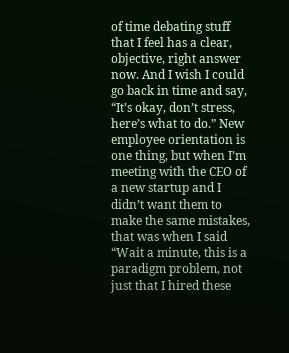of time debating stuff that I feel has a clear, objective, right answer now. And I wish I could go back in time and say, “It’s okay, don’t stress, here’s what to do.” New employee orientation is one thing, but when I’m meeting with the CEO of a new startup and I didn’t want them to make the same mistakes, that was when I said “Wait a minute, this is a paradigm problem, not just that I hired these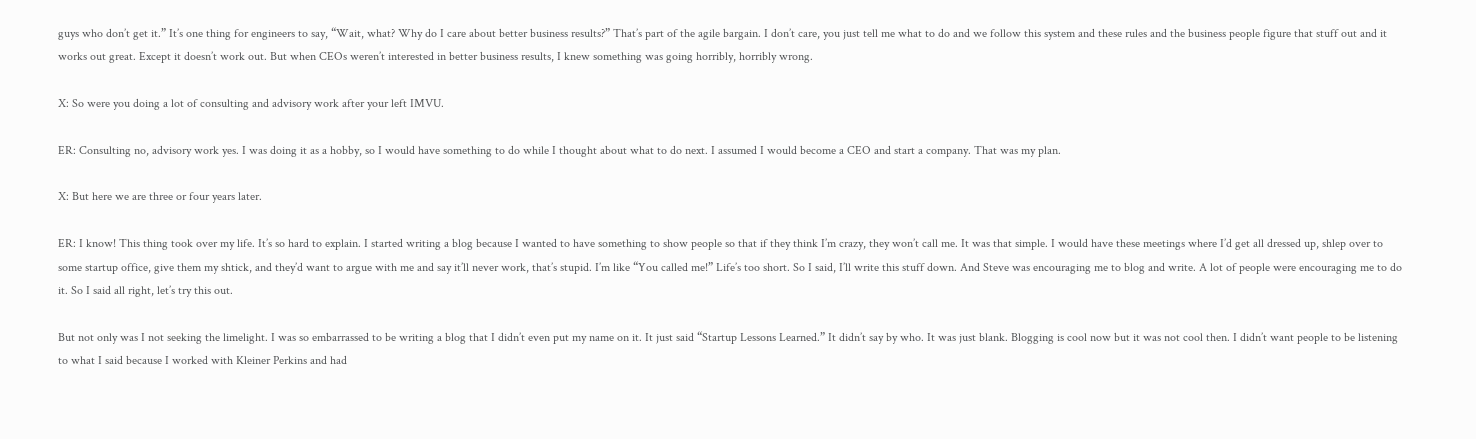guys who don’t get it.” It’s one thing for engineers to say, “Wait, what? Why do I care about better business results?” That’s part of the agile bargain. I don’t care, you just tell me what to do and we follow this system and these rules and the business people figure that stuff out and it works out great. Except it doesn’t work out. But when CEOs weren’t interested in better business results, I knew something was going horribly, horribly wrong.

X: So were you doing a lot of consulting and advisory work after your left IMVU.

ER: Consulting no, advisory work yes. I was doing it as a hobby, so I would have something to do while I thought about what to do next. I assumed I would become a CEO and start a company. That was my plan.

X: But here we are three or four years later.

ER: I know! This thing took over my life. It’s so hard to explain. I started writing a blog because I wanted to have something to show people so that if they think I’m crazy, they won’t call me. It was that simple. I would have these meetings where I’d get all dressed up, shlep over to some startup office, give them my shtick, and they’d want to argue with me and say it’ll never work, that’s stupid. I’m like “You called me!” Life’s too short. So I said, I’ll write this stuff down. And Steve was encouraging me to blog and write. A lot of people were encouraging me to do it. So I said all right, let’s try this out.

But not only was I not seeking the limelight. I was so embarrassed to be writing a blog that I didn’t even put my name on it. It just said “Startup Lessons Learned.” It didn’t say by who. It was just blank. Blogging is cool now but it was not cool then. I didn’t want people to be listening to what I said because I worked with Kleiner Perkins and had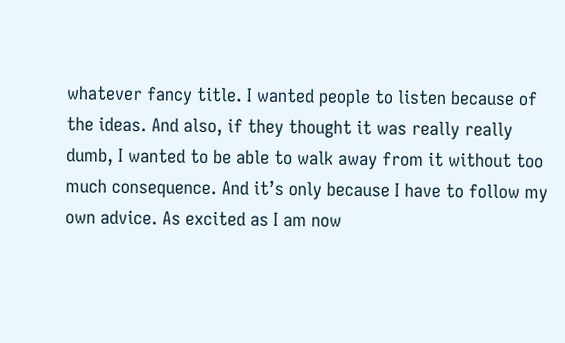whatever fancy title. I wanted people to listen because of the ideas. And also, if they thought it was really really dumb, I wanted to be able to walk away from it without too much consequence. And it’s only because I have to follow my own advice. As excited as I am now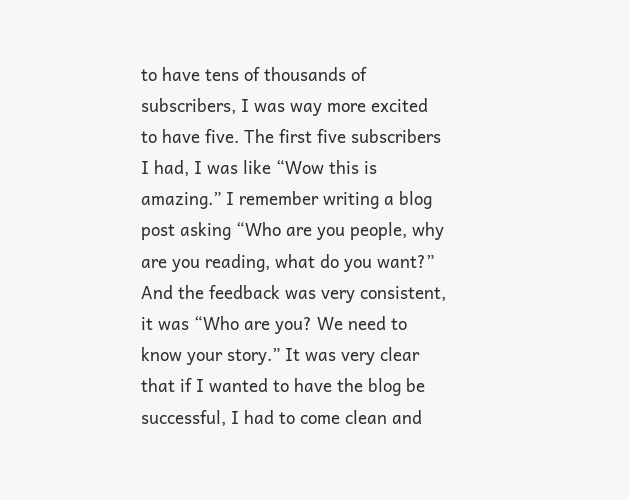to have tens of thousands of subscribers, I was way more excited to have five. The first five subscribers I had, I was like “Wow this is amazing.” I remember writing a blog post asking “Who are you people, why are you reading, what do you want?” And the feedback was very consistent, it was “Who are you? We need to know your story.” It was very clear that if I wanted to have the blog be successful, I had to come clean and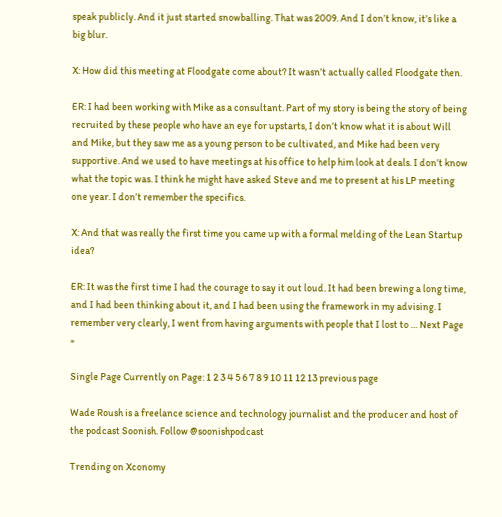speak publicly. And it just started snowballing. That was 2009. And I don’t know, it’s like a big blur.

X: How did this meeting at Floodgate come about? It wasn’t actually called Floodgate then.

ER: I had been working with Mike as a consultant. Part of my story is being the story of being recruited by these people who have an eye for upstarts, I don’t know what it is about Will and Mike, but they saw me as a young person to be cultivated, and Mike had been very supportive. And we used to have meetings at his office to help him look at deals. I don’t know what the topic was. I think he might have asked Steve and me to present at his LP meeting one year. I don’t remember the specifics.

X: And that was really the first time you came up with a formal melding of the Lean Startup idea?

ER: It was the first time I had the courage to say it out loud. It had been brewing a long time, and I had been thinking about it, and I had been using the framework in my advising. I remember very clearly, I went from having arguments with people that I lost to … Next Page »

Single Page Currently on Page: 1 2 3 4 5 6 7 8 9 10 11 12 13 previous page

Wade Roush is a freelance science and technology journalist and the producer and host of the podcast Soonish. Follow @soonishpodcast

Trending on Xconomy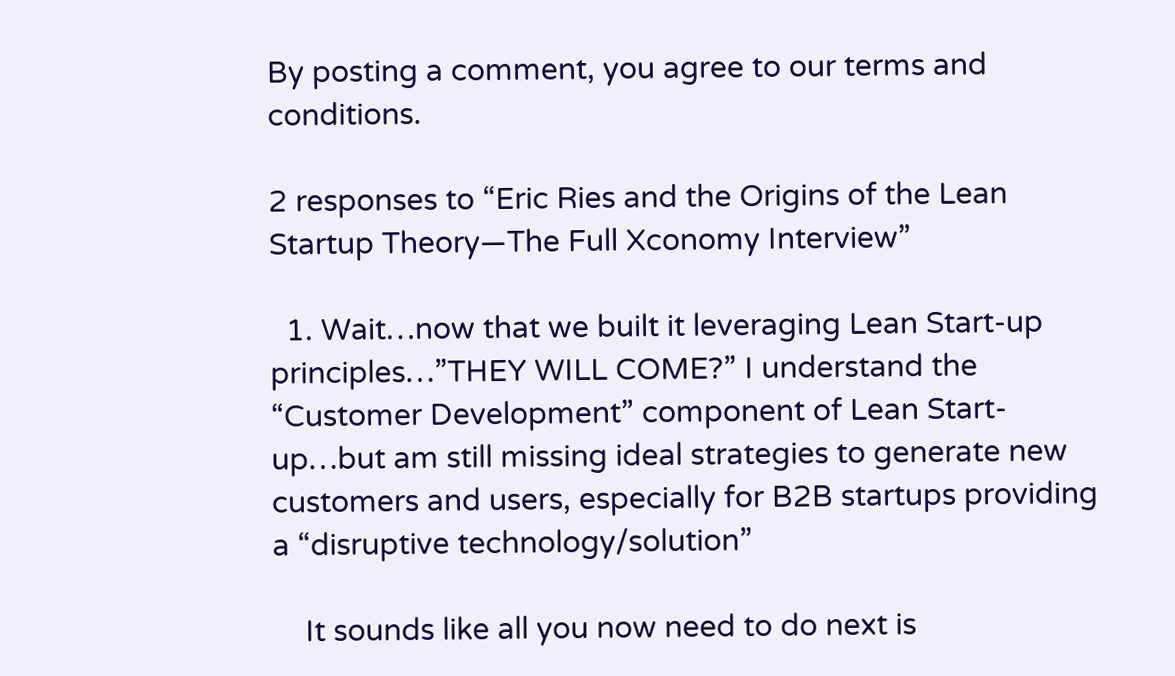By posting a comment, you agree to our terms and conditions.

2 responses to “Eric Ries and the Origins of the Lean Startup Theory—The Full Xconomy Interview”

  1. Wait…now that we built it leveraging Lean Start-up principles…”THEY WILL COME?” I understand the “Customer Development” component of Lean Start-up…but am still missing ideal strategies to generate new customers and users, especially for B2B startups providing a “disruptive technology/solution”

    It sounds like all you now need to do next is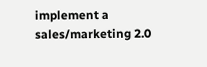implement a sales/marketing 2.0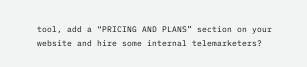tool, add a “PRICING AND PLANS” section on your website and hire some internal telemarketers?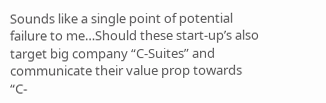Sounds like a single point of potential failure to me…Should these start-up’s also target big company “C-Suites” and communicate their value prop towards “C-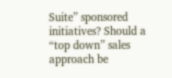Suite” sponsored initiatives? Should a “top down” sales approach be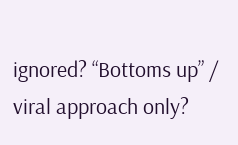ignored? “Bottoms up” / viral approach only?